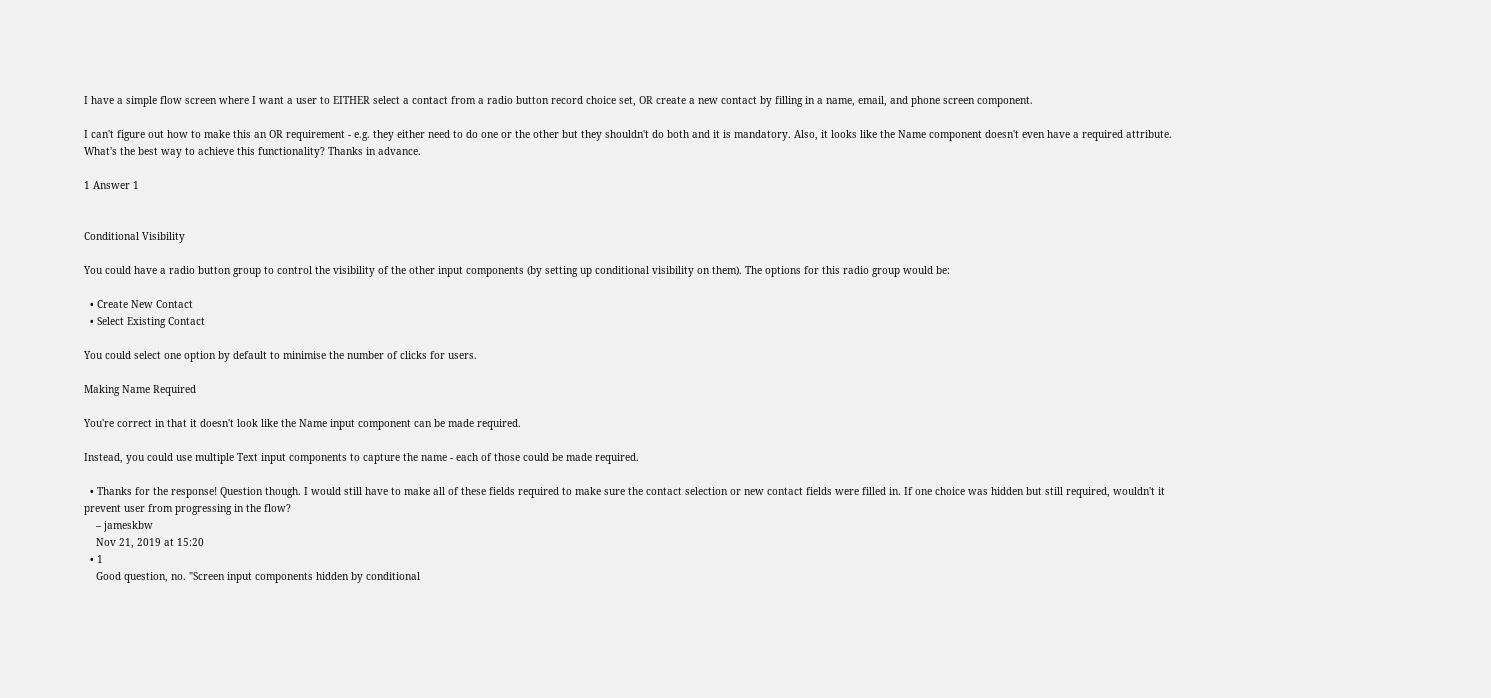I have a simple flow screen where I want a user to EITHER select a contact from a radio button record choice set, OR create a new contact by filling in a name, email, and phone screen component.

I can't figure out how to make this an OR requirement - e.g. they either need to do one or the other but they shouldn't do both and it is mandatory. Also, it looks like the Name component doesn't even have a required attribute. What's the best way to achieve this functionality? Thanks in advance.

1 Answer 1


Conditional Visibility

You could have a radio button group to control the visibility of the other input components (by setting up conditional visibility on them). The options for this radio group would be:

  • Create New Contact
  • Select Existing Contact

You could select one option by default to minimise the number of clicks for users.

Making Name Required

You're correct in that it doesn't look like the Name input component can be made required.

Instead, you could use multiple Text input components to capture the name - each of those could be made required.

  • Thanks for the response! Question though. I would still have to make all of these fields required to make sure the contact selection or new contact fields were filled in. If one choice was hidden but still required, wouldn't it prevent user from progressing in the flow?
    – jameskbw
    Nov 21, 2019 at 15:20
  • 1
    Good question, no. "Screen input components hidden by conditional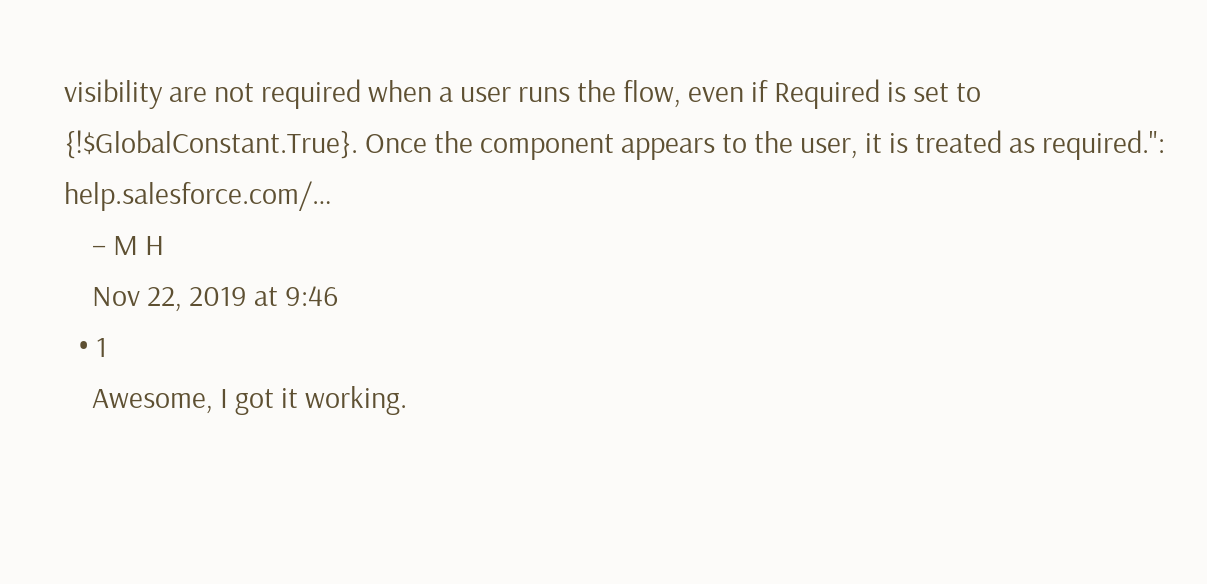visibility are not required when a user runs the flow, even if Required is set to {!$GlobalConstant.True}. Once the component appears to the user, it is treated as required.": help.salesforce.com/…
    – M H
    Nov 22, 2019 at 9:46
  • 1
    Awesome, I got it working.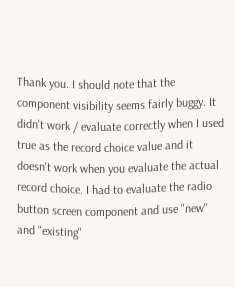Thank you. I should note that the component visibility seems fairly buggy. It didn't work / evaluate correctly when I used true as the record choice value and it doesn't work when you evaluate the actual record choice. I had to evaluate the radio button screen component and use "new" and "existing"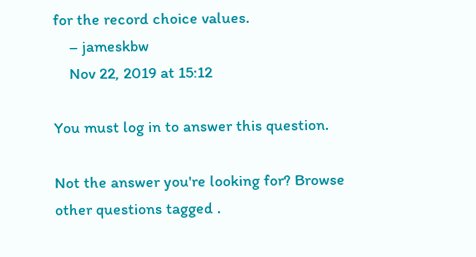for the record choice values.
    – jameskbw
    Nov 22, 2019 at 15:12

You must log in to answer this question.

Not the answer you're looking for? Browse other questions tagged .